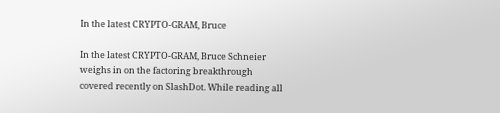In the latest CRYPTO-GRAM, Bruce

In the latest CRYPTO-GRAM, Bruce Schneier weighs in on the factoring breakthrough covered recently on SlashDot. While reading all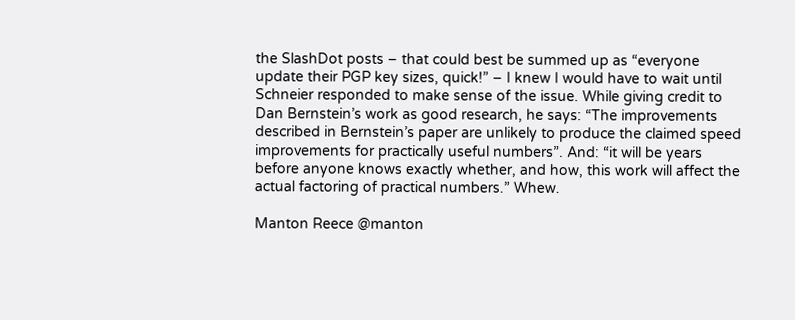the SlashDot posts – that could best be summed up as “everyone update their PGP key sizes, quick!” – I knew I would have to wait until Schneier responded to make sense of the issue. While giving credit to Dan Bernstein’s work as good research, he says: “The improvements described in Bernstein’s paper are unlikely to produce the claimed speed improvements for practically useful numbers”. And: “it will be years before anyone knows exactly whether, and how, this work will affect the actual factoring of practical numbers.” Whew.

Manton Reece @manton